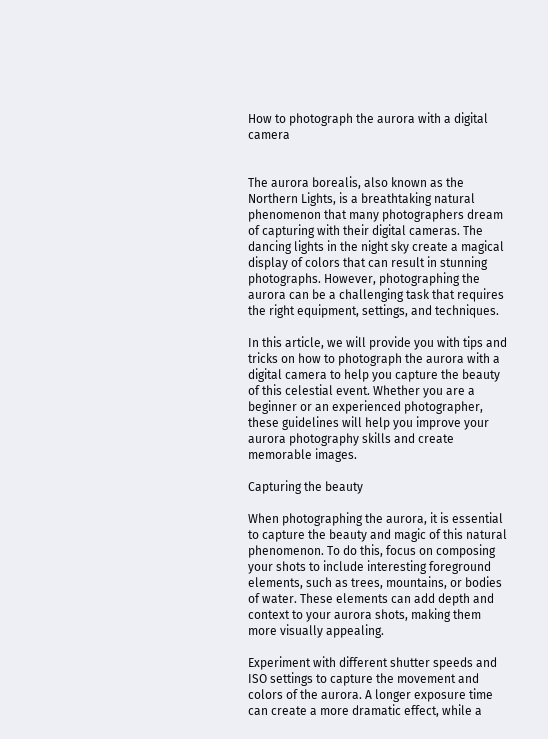How to photograph the aurora with a digital camera


The aurora borealis, also known as the Northern Lights, is a breathtaking natural phenomenon that many photographers dream of capturing with their digital cameras. The dancing lights in the night sky create a magical display of colors that can result in stunning photographs. However, photographing the aurora can be a challenging task that requires the right equipment, settings, and techniques.

In this article, we will provide you with tips and tricks on how to photograph the aurora with a digital camera to help you capture the beauty of this celestial event. Whether you are a beginner or an experienced photographer, these guidelines will help you improve your aurora photography skills and create memorable images.

Capturing the beauty

When photographing the aurora, it is essential to capture the beauty and magic of this natural phenomenon. To do this, focus on composing your shots to include interesting foreground elements, such as trees, mountains, or bodies of water. These elements can add depth and context to your aurora shots, making them more visually appealing.

Experiment with different shutter speeds and ISO settings to capture the movement and colors of the aurora. A longer exposure time can create a more dramatic effect, while a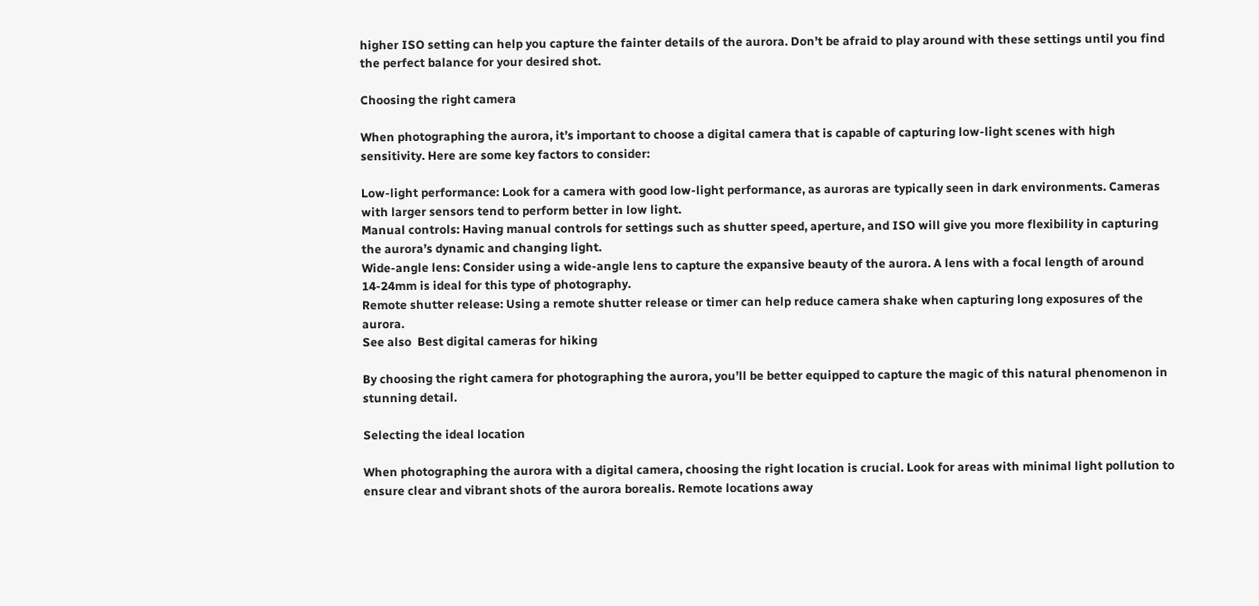higher ISO setting can help you capture the fainter details of the aurora. Don’t be afraid to play around with these settings until you find the perfect balance for your desired shot.

Choosing the right camera

When photographing the aurora, it’s important to choose a digital camera that is capable of capturing low-light scenes with high sensitivity. Here are some key factors to consider:

Low-light performance: Look for a camera with good low-light performance, as auroras are typically seen in dark environments. Cameras with larger sensors tend to perform better in low light.
Manual controls: Having manual controls for settings such as shutter speed, aperture, and ISO will give you more flexibility in capturing the aurora’s dynamic and changing light.
Wide-angle lens: Consider using a wide-angle lens to capture the expansive beauty of the aurora. A lens with a focal length of around 14-24mm is ideal for this type of photography.
Remote shutter release: Using a remote shutter release or timer can help reduce camera shake when capturing long exposures of the aurora.
See also  Best digital cameras for hiking

By choosing the right camera for photographing the aurora, you’ll be better equipped to capture the magic of this natural phenomenon in stunning detail.

Selecting the ideal location

When photographing the aurora with a digital camera, choosing the right location is crucial. Look for areas with minimal light pollution to ensure clear and vibrant shots of the aurora borealis. Remote locations away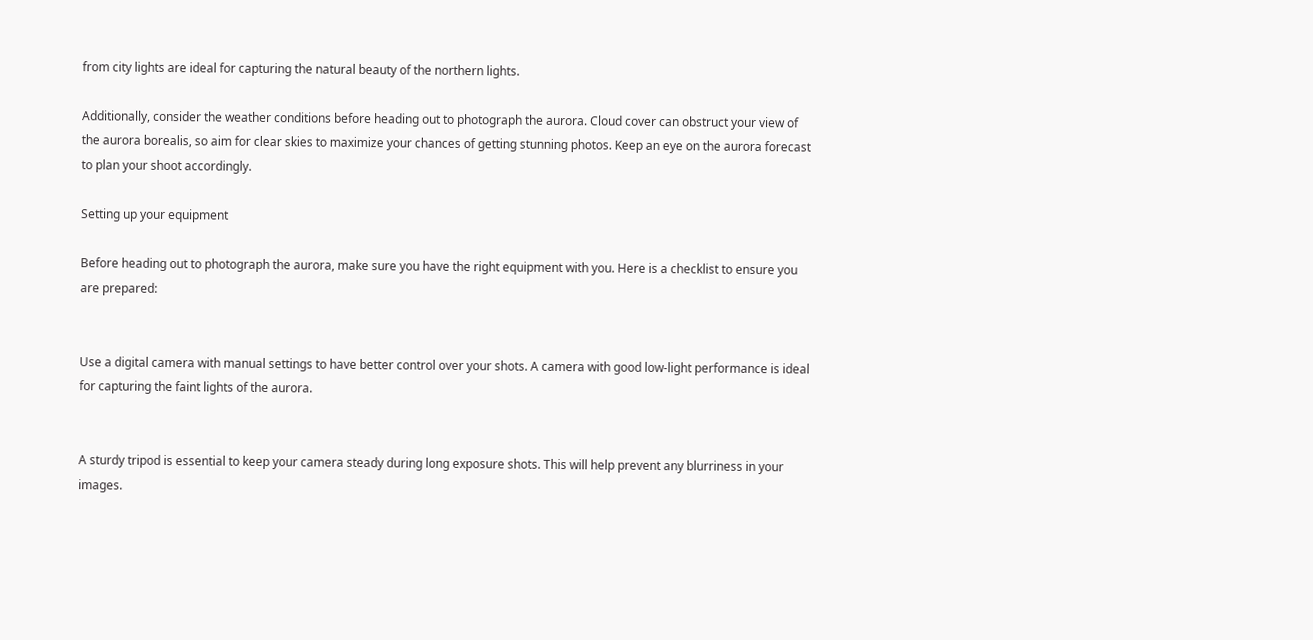from city lights are ideal for capturing the natural beauty of the northern lights.

Additionally, consider the weather conditions before heading out to photograph the aurora. Cloud cover can obstruct your view of the aurora borealis, so aim for clear skies to maximize your chances of getting stunning photos. Keep an eye on the aurora forecast to plan your shoot accordingly.

Setting up your equipment

Before heading out to photograph the aurora, make sure you have the right equipment with you. Here is a checklist to ensure you are prepared:


Use a digital camera with manual settings to have better control over your shots. A camera with good low-light performance is ideal for capturing the faint lights of the aurora.


A sturdy tripod is essential to keep your camera steady during long exposure shots. This will help prevent any blurriness in your images.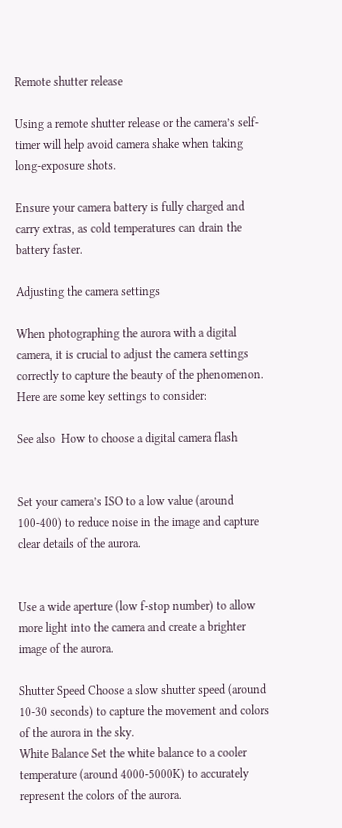Remote shutter release

Using a remote shutter release or the camera’s self-timer will help avoid camera shake when taking long-exposure shots.

Ensure your camera battery is fully charged and carry extras, as cold temperatures can drain the battery faster.

Adjusting the camera settings

When photographing the aurora with a digital camera, it is crucial to adjust the camera settings correctly to capture the beauty of the phenomenon. Here are some key settings to consider:

See also  How to choose a digital camera flash


Set your camera’s ISO to a low value (around 100-400) to reduce noise in the image and capture clear details of the aurora.


Use a wide aperture (low f-stop number) to allow more light into the camera and create a brighter image of the aurora.

Shutter Speed Choose a slow shutter speed (around 10-30 seconds) to capture the movement and colors of the aurora in the sky.
White Balance Set the white balance to a cooler temperature (around 4000-5000K) to accurately represent the colors of the aurora.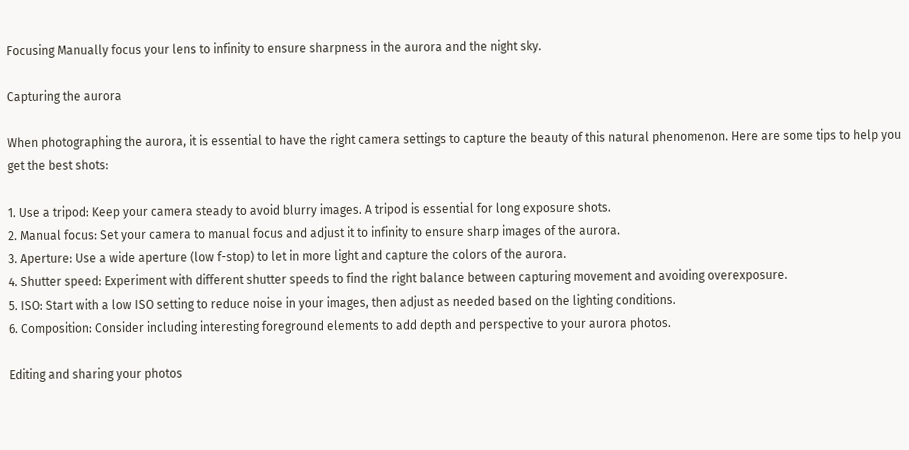Focusing Manually focus your lens to infinity to ensure sharpness in the aurora and the night sky.

Capturing the aurora

When photographing the aurora, it is essential to have the right camera settings to capture the beauty of this natural phenomenon. Here are some tips to help you get the best shots:

1. Use a tripod: Keep your camera steady to avoid blurry images. A tripod is essential for long exposure shots.
2. Manual focus: Set your camera to manual focus and adjust it to infinity to ensure sharp images of the aurora.
3. Aperture: Use a wide aperture (low f-stop) to let in more light and capture the colors of the aurora.
4. Shutter speed: Experiment with different shutter speeds to find the right balance between capturing movement and avoiding overexposure.
5. ISO: Start with a low ISO setting to reduce noise in your images, then adjust as needed based on the lighting conditions.
6. Composition: Consider including interesting foreground elements to add depth and perspective to your aurora photos.

Editing and sharing your photos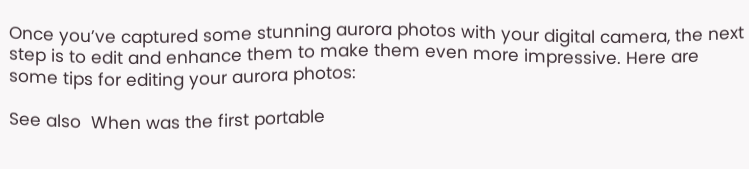Once you’ve captured some stunning aurora photos with your digital camera, the next step is to edit and enhance them to make them even more impressive. Here are some tips for editing your aurora photos:

See also  When was the first portable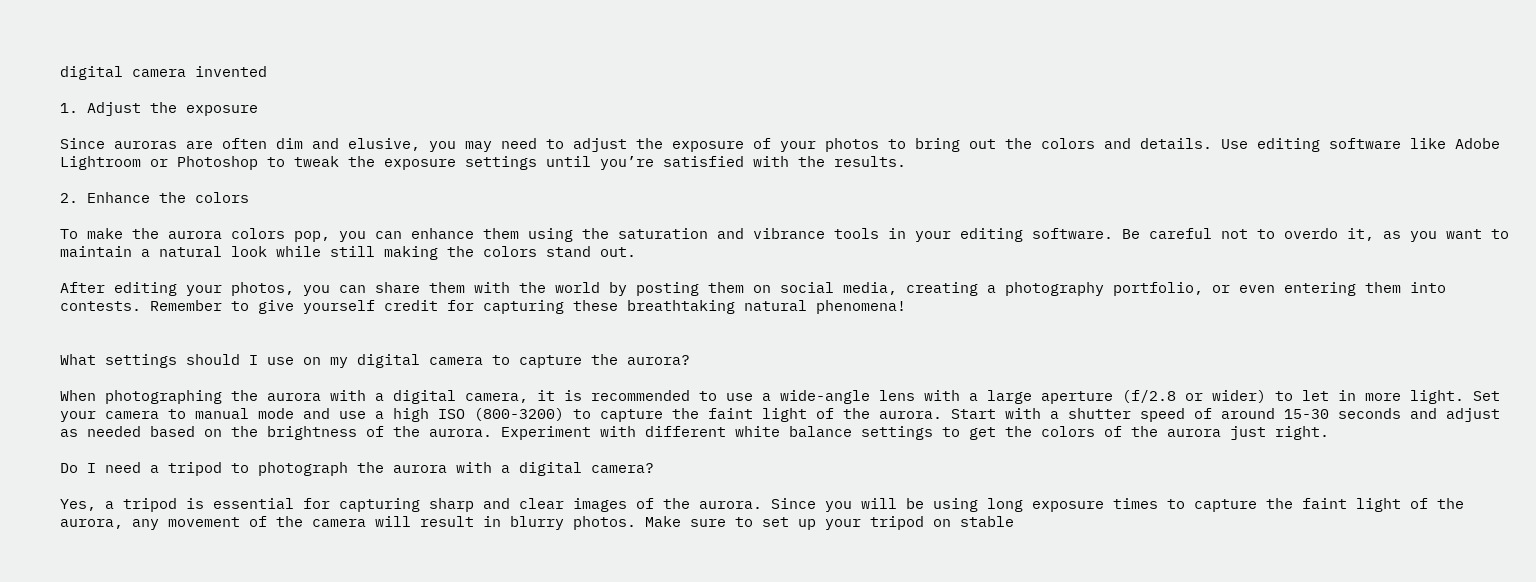digital camera invented

1. Adjust the exposure

Since auroras are often dim and elusive, you may need to adjust the exposure of your photos to bring out the colors and details. Use editing software like Adobe Lightroom or Photoshop to tweak the exposure settings until you’re satisfied with the results.

2. Enhance the colors

To make the aurora colors pop, you can enhance them using the saturation and vibrance tools in your editing software. Be careful not to overdo it, as you want to maintain a natural look while still making the colors stand out.

After editing your photos, you can share them with the world by posting them on social media, creating a photography portfolio, or even entering them into contests. Remember to give yourself credit for capturing these breathtaking natural phenomena!


What settings should I use on my digital camera to capture the aurora?

When photographing the aurora with a digital camera, it is recommended to use a wide-angle lens with a large aperture (f/2.8 or wider) to let in more light. Set your camera to manual mode and use a high ISO (800-3200) to capture the faint light of the aurora. Start with a shutter speed of around 15-30 seconds and adjust as needed based on the brightness of the aurora. Experiment with different white balance settings to get the colors of the aurora just right.

Do I need a tripod to photograph the aurora with a digital camera?

Yes, a tripod is essential for capturing sharp and clear images of the aurora. Since you will be using long exposure times to capture the faint light of the aurora, any movement of the camera will result in blurry photos. Make sure to set up your tripod on stable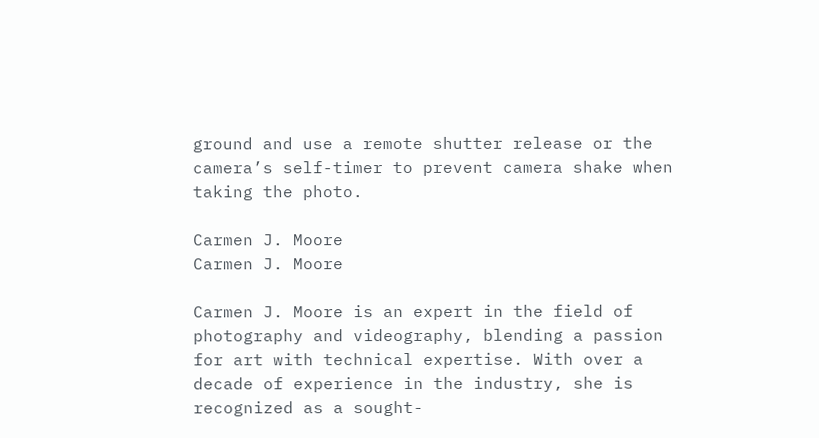ground and use a remote shutter release or the camera’s self-timer to prevent camera shake when taking the photo.

Carmen J. Moore
Carmen J. Moore

Carmen J. Moore is an expert in the field of photography and videography, blending a passion for art with technical expertise. With over a decade of experience in the industry, she is recognized as a sought-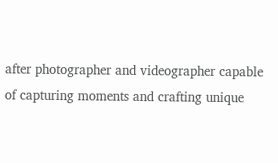after photographer and videographer capable of capturing moments and crafting unique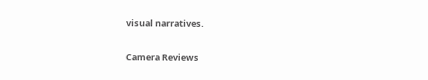visual narratives.

Camera Reviews